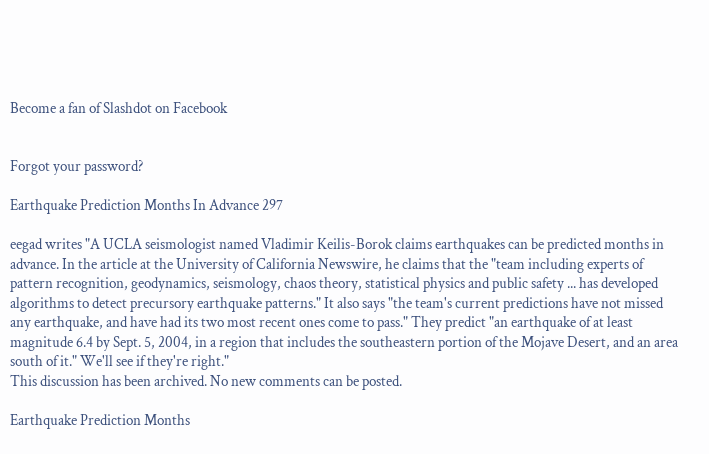Become a fan of Slashdot on Facebook


Forgot your password?

Earthquake Prediction Months In Advance 297

eegad writes "A UCLA seismologist named Vladimir Keilis-Borok claims earthquakes can be predicted months in advance. In the article at the University of California Newswire, he claims that the "team including experts of pattern recognition, geodynamics, seismology, chaos theory, statistical physics and public safety ... has developed algorithms to detect precursory earthquake patterns." It also says "the team's current predictions have not missed any earthquake, and have had its two most recent ones come to pass." They predict "an earthquake of at least magnitude 6.4 by Sept. 5, 2004, in a region that includes the southeastern portion of the Mojave Desert, and an area south of it." We'll see if they're right."
This discussion has been archived. No new comments can be posted.

Earthquake Prediction Months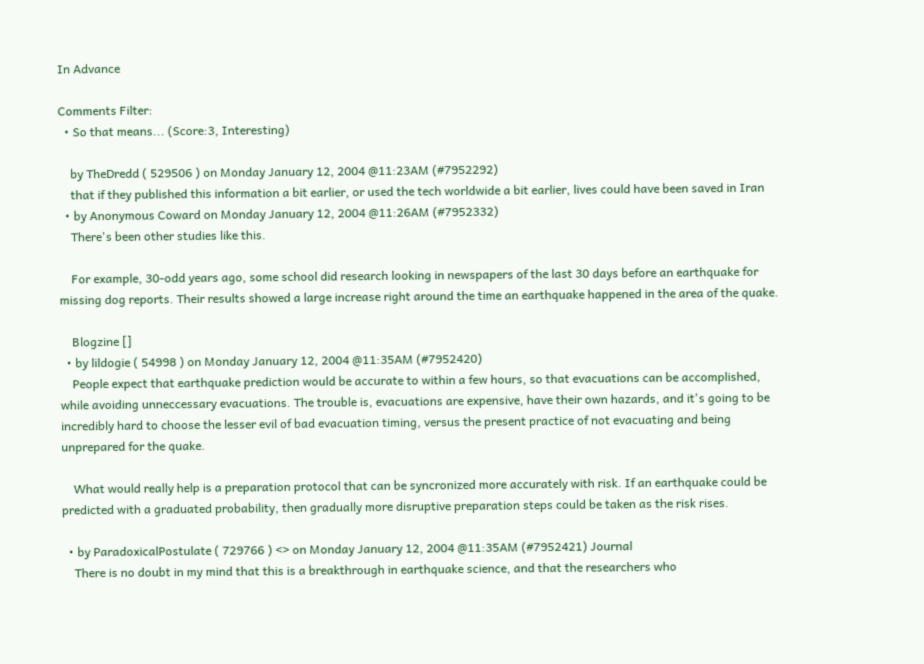In Advance

Comments Filter:
  • So that means... (Score:3, Interesting)

    by TheDredd ( 529506 ) on Monday January 12, 2004 @11:23AM (#7952292)
    that if they published this information a bit earlier, or used the tech worldwide a bit earlier, lives could have been saved in Iran
  • by Anonymous Coward on Monday January 12, 2004 @11:26AM (#7952332)
    There's been other studies like this.

    For example, 30-odd years ago, some school did research looking in newspapers of the last 30 days before an earthquake for missing dog reports. Their results showed a large increase right around the time an earthquake happened in the area of the quake.

    Blogzine []
  • by lildogie ( 54998 ) on Monday January 12, 2004 @11:35AM (#7952420)
    People expect that earthquake prediction would be accurate to within a few hours, so that evacuations can be accomplished, while avoiding unneccessary evacuations. The trouble is, evacuations are expensive, have their own hazards, and it's going to be incredibly hard to choose the lesser evil of bad evacuation timing, versus the present practice of not evacuating and being unprepared for the quake.

    What would really help is a preparation protocol that can be syncronized more accurately with risk. If an earthquake could be predicted with a graduated probability, then gradually more disruptive preparation steps could be taken as the risk rises.

  • by ParadoxicalPostulate ( 729766 ) <> on Monday January 12, 2004 @11:35AM (#7952421) Journal
    There is no doubt in my mind that this is a breakthrough in earthquake science, and that the researchers who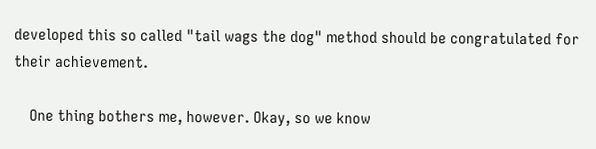developed this so called "tail wags the dog" method should be congratulated for their achievement.

    One thing bothers me, however. Okay, so we know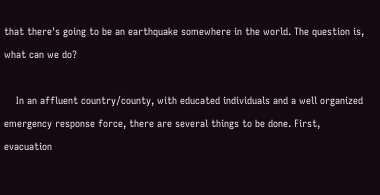that there's going to be an earthquake somewhere in the world. The question is, what can we do?

    In an affluent country/county, with educated individuals and a well organized emergency response force, there are several things to be done. First, evacuation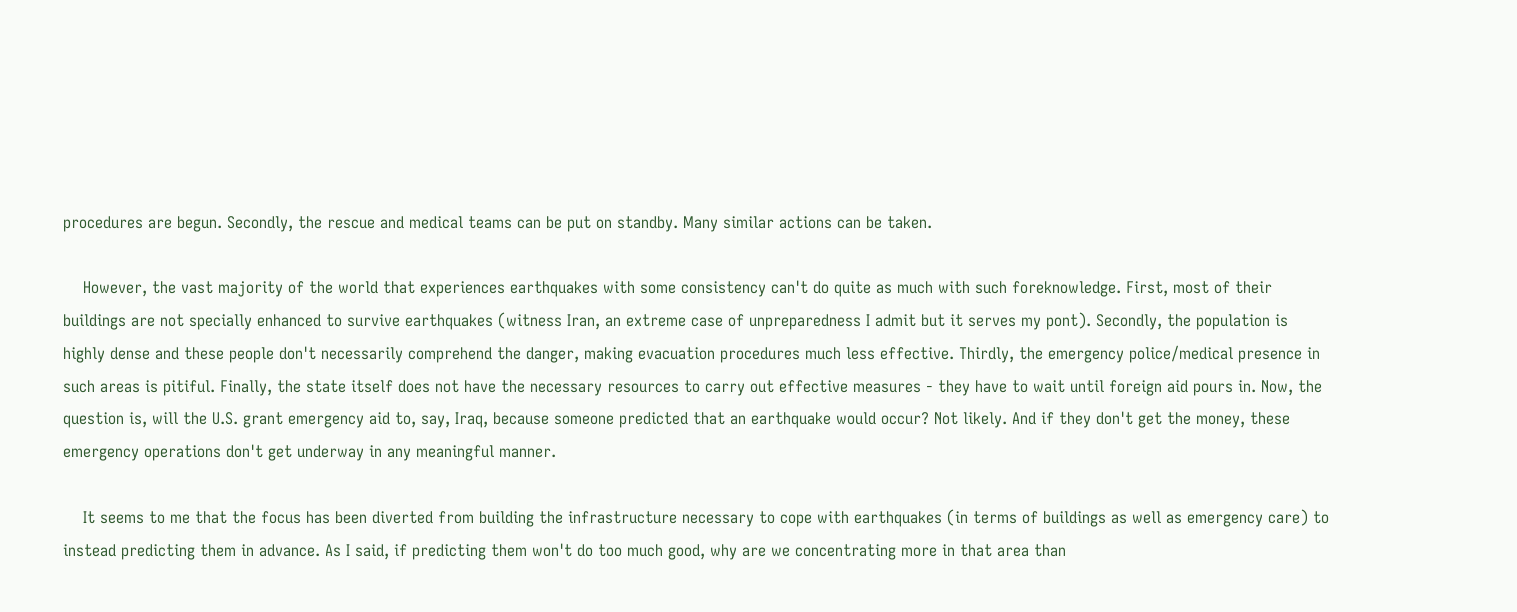procedures are begun. Secondly, the rescue and medical teams can be put on standby. Many similar actions can be taken.

    However, the vast majority of the world that experiences earthquakes with some consistency can't do quite as much with such foreknowledge. First, most of their buildings are not specially enhanced to survive earthquakes (witness Iran, an extreme case of unpreparedness I admit but it serves my pont). Secondly, the population is highly dense and these people don't necessarily comprehend the danger, making evacuation procedures much less effective. Thirdly, the emergency police/medical presence in such areas is pitiful. Finally, the state itself does not have the necessary resources to carry out effective measures - they have to wait until foreign aid pours in. Now, the question is, will the U.S. grant emergency aid to, say, Iraq, because someone predicted that an earthquake would occur? Not likely. And if they don't get the money, these emergency operations don't get underway in any meaningful manner.

    It seems to me that the focus has been diverted from building the infrastructure necessary to cope with earthquakes (in terms of buildings as well as emergency care) to instead predicting them in advance. As I said, if predicting them won't do too much good, why are we concentrating more in that area than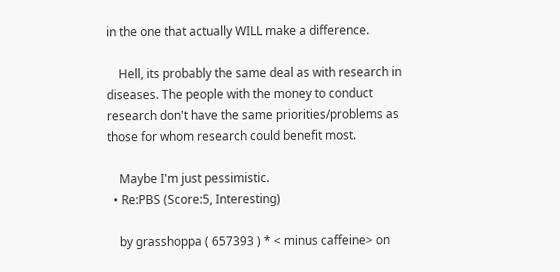in the one that actually WILL make a difference.

    Hell, its probably the same deal as with research in diseases. The people with the money to conduct research don't have the same priorities/problems as those for whom research could benefit most.

    Maybe I'm just pessimistic.
  • Re:PBS (Score:5, Interesting)

    by grasshoppa ( 657393 ) * < minus caffeine> on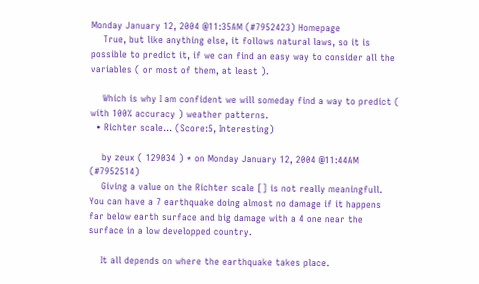Monday January 12, 2004 @11:35AM (#7952423) Homepage
    True, but like anything else, it follows natural laws, so it is possible to predict it, if we can find an easy way to consider all the variables ( or most of them, at least ).

    Which is why I am confident we will someday find a way to predict ( with 100% accuracy ) weather patterns.
  • Richter scale... (Score:5, Interesting)

    by zeux ( 129034 ) * on Monday January 12, 2004 @11:44AM (#7952514)
    Giving a value on the Richter scale [] is not really meaningfull. You can have a 7 earthquake doing almost no damage if it happens far below earth surface and big damage with a 4 one near the surface in a low developped country.

    It all depends on where the earthquake takes place.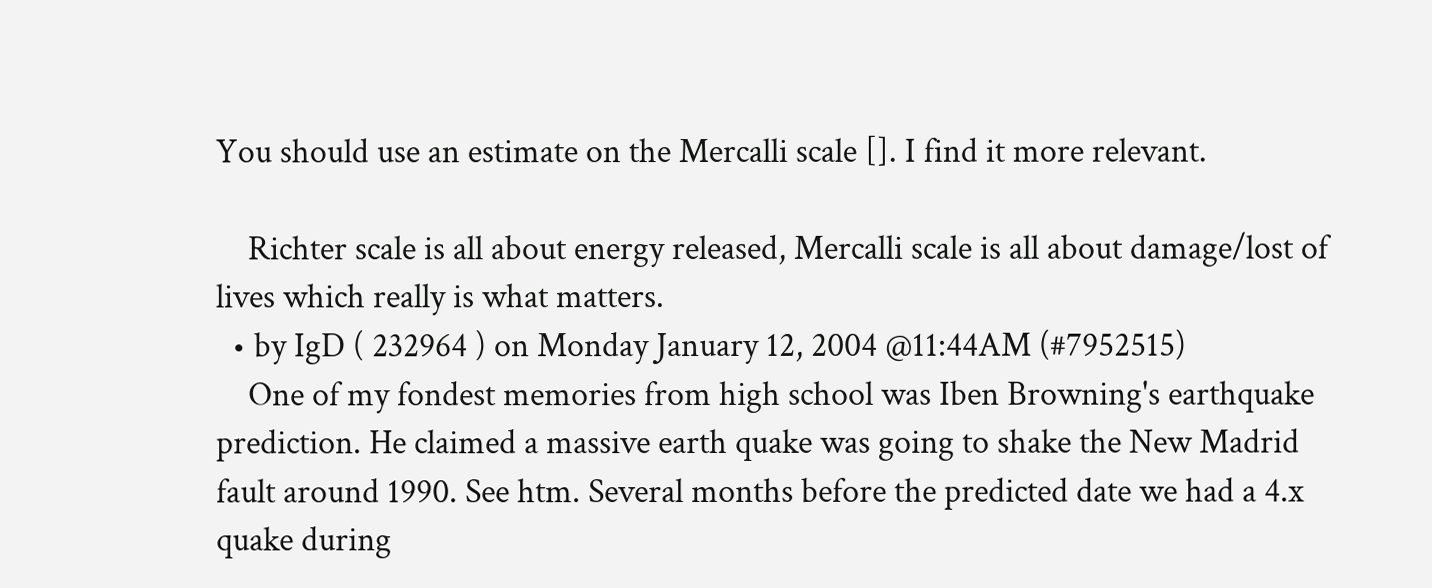You should use an estimate on the Mercalli scale []. I find it more relevant.

    Richter scale is all about energy released, Mercalli scale is all about damage/lost of lives which really is what matters.
  • by IgD ( 232964 ) on Monday January 12, 2004 @11:44AM (#7952515)
    One of my fondest memories from high school was Iben Browning's earthquake prediction. He claimed a massive earth quake was going to shake the New Madrid fault around 1990. See htm. Several months before the predicted date we had a 4.x quake during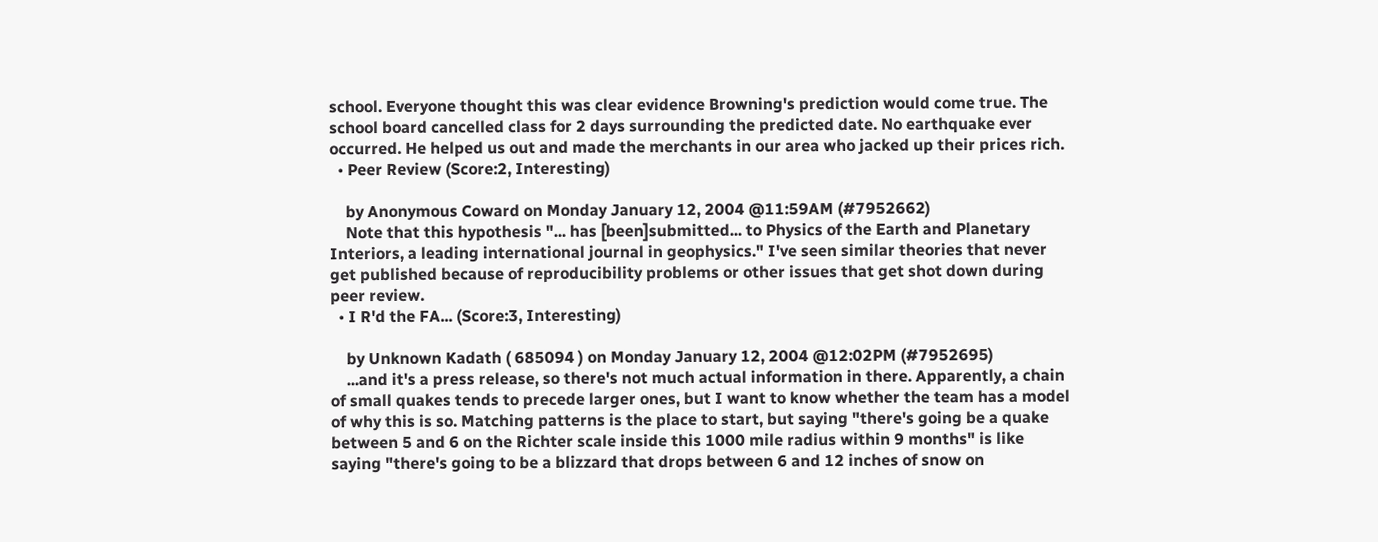school. Everyone thought this was clear evidence Browning's prediction would come true. The school board cancelled class for 2 days surrounding the predicted date. No earthquake ever occurred. He helped us out and made the merchants in our area who jacked up their prices rich.
  • Peer Review (Score:2, Interesting)

    by Anonymous Coward on Monday January 12, 2004 @11:59AM (#7952662)
    Note that this hypothesis "... has [been]submitted... to Physics of the Earth and Planetary Interiors, a leading international journal in geophysics." I've seen similar theories that never get published because of reproducibility problems or other issues that get shot down during peer review.
  • I R'd the FA... (Score:3, Interesting)

    by Unknown Kadath ( 685094 ) on Monday January 12, 2004 @12:02PM (#7952695)
    ...and it's a press release, so there's not much actual information in there. Apparently, a chain of small quakes tends to precede larger ones, but I want to know whether the team has a model of why this is so. Matching patterns is the place to start, but saying "there's going be a quake between 5 and 6 on the Richter scale inside this 1000 mile radius within 9 months" is like saying "there's going to be a blizzard that drops between 6 and 12 inches of snow on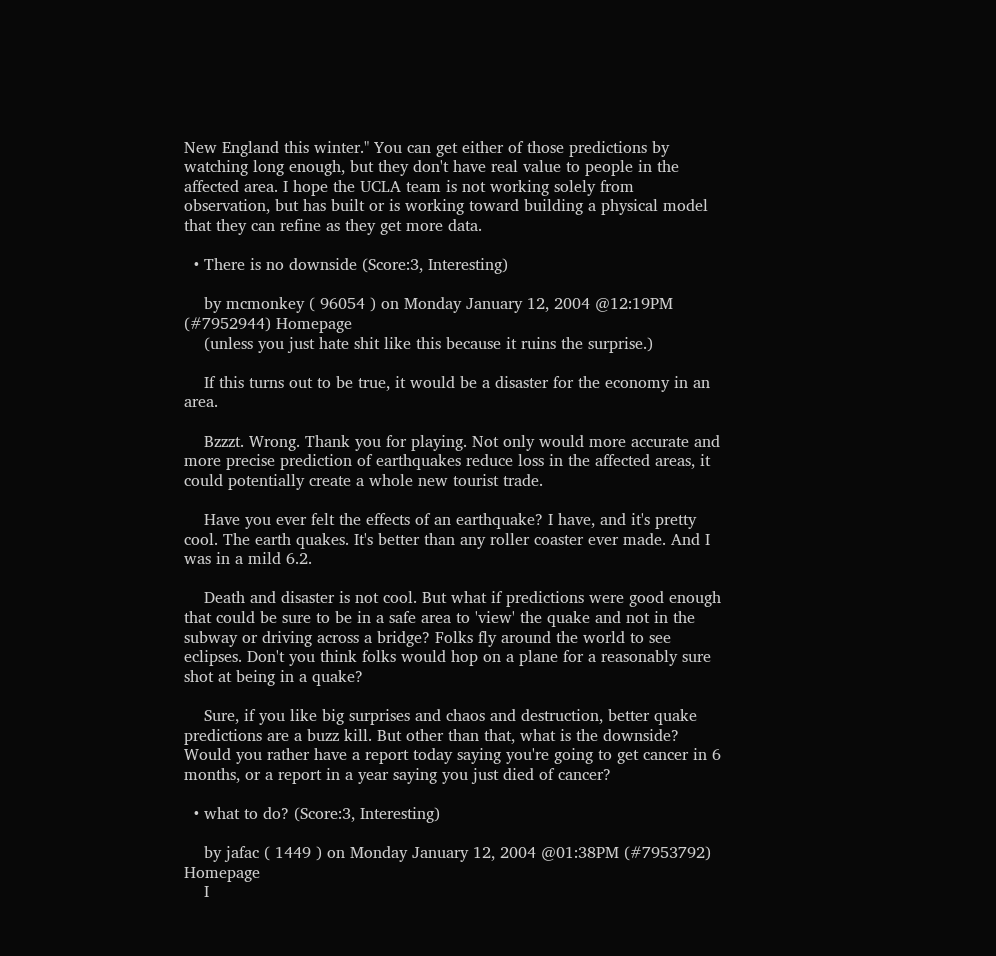New England this winter." You can get either of those predictions by watching long enough, but they don't have real value to people in the affected area. I hope the UCLA team is not working solely from observation, but has built or is working toward building a physical model that they can refine as they get more data.

  • There is no downside (Score:3, Interesting)

    by mcmonkey ( 96054 ) on Monday January 12, 2004 @12:19PM (#7952944) Homepage
    (unless you just hate shit like this because it ruins the surprise.)

    If this turns out to be true, it would be a disaster for the economy in an area.

    Bzzzt. Wrong. Thank you for playing. Not only would more accurate and more precise prediction of earthquakes reduce loss in the affected areas, it could potentially create a whole new tourist trade.

    Have you ever felt the effects of an earthquake? I have, and it's pretty cool. The earth quakes. It's better than any roller coaster ever made. And I was in a mild 6.2.

    Death and disaster is not cool. But what if predictions were good enough that could be sure to be in a safe area to 'view' the quake and not in the subway or driving across a bridge? Folks fly around the world to see eclipses. Don't you think folks would hop on a plane for a reasonably sure shot at being in a quake?

    Sure, if you like big surprises and chaos and destruction, better quake predictions are a buzz kill. But other than that, what is the downside? Would you rather have a report today saying you're going to get cancer in 6 months, or a report in a year saying you just died of cancer?

  • what to do? (Score:3, Interesting)

    by jafac ( 1449 ) on Monday January 12, 2004 @01:38PM (#7953792) Homepage
    I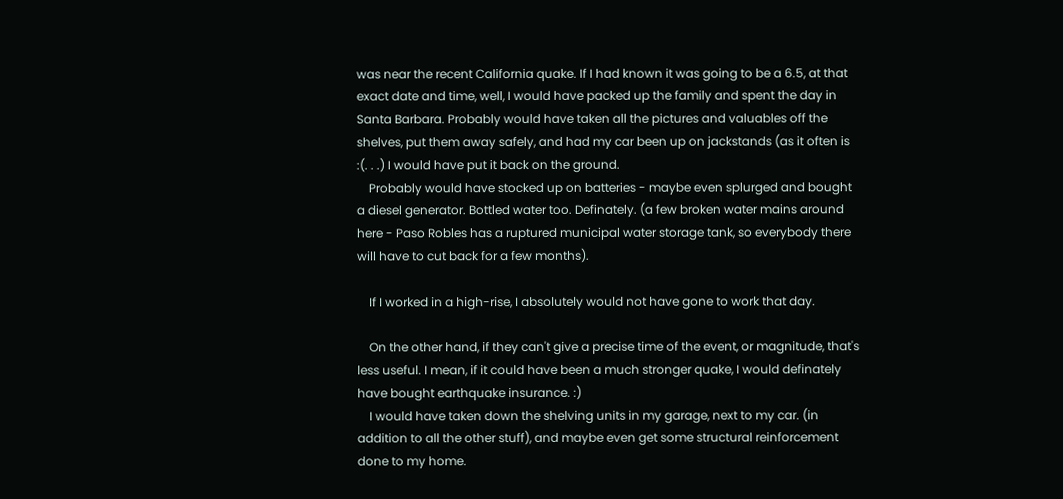was near the recent California quake. If I had known it was going to be a 6.5, at that exact date and time, well, I would have packed up the family and spent the day in Santa Barbara. Probably would have taken all the pictures and valuables off the shelves, put them away safely, and had my car been up on jackstands (as it often is :(. . .) I would have put it back on the ground.
    Probably would have stocked up on batteries - maybe even splurged and bought a diesel generator. Bottled water too. Definately. (a few broken water mains around here - Paso Robles has a ruptured municipal water storage tank, so everybody there will have to cut back for a few months).

    If I worked in a high-rise, I absolutely would not have gone to work that day.

    On the other hand, if they can't give a precise time of the event, or magnitude, that's less useful. I mean, if it could have been a much stronger quake, I would definately have bought earthquake insurance. :)
    I would have taken down the shelving units in my garage, next to my car. (in addition to all the other stuff), and maybe even get some structural reinforcement done to my home.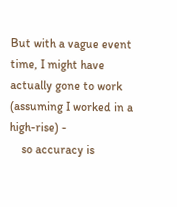But with a vague event time, I might have actually gone to work (assuming I worked in a high-rise) -
    so accuracy is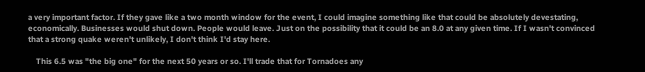a very important factor. If they gave like a two month window for the event, I could imagine something like that could be absolutely devestating, economically. Businesses would shut down. People would leave. Just on the possibility that it could be an 8.0 at any given time. If I wasn't convinced that a strong quake weren't unlikely, I don't think I'd stay here.

    This 6.5 was "the big one" for the next 50 years or so. I'll trade that for Tornadoes any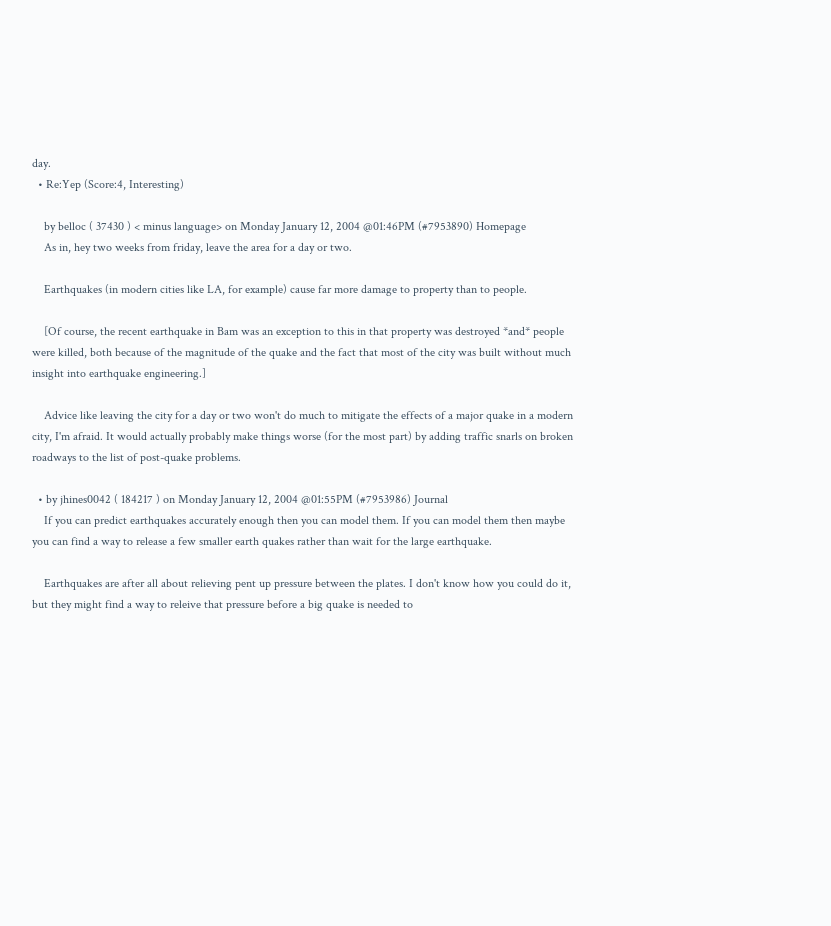day.
  • Re:Yep (Score:4, Interesting)

    by belloc ( 37430 ) < minus language> on Monday January 12, 2004 @01:46PM (#7953890) Homepage
    As in, hey two weeks from friday, leave the area for a day or two.

    Earthquakes (in modern cities like LA, for example) cause far more damage to property than to people.

    [Of course, the recent earthquake in Bam was an exception to this in that property was destroyed *and* people were killed, both because of the magnitude of the quake and the fact that most of the city was built without much insight into earthquake engineering.]

    Advice like leaving the city for a day or two won't do much to mitigate the effects of a major quake in a modern city, I'm afraid. It would actually probably make things worse (for the most part) by adding traffic snarls on broken roadways to the list of post-quake problems.

  • by jhines0042 ( 184217 ) on Monday January 12, 2004 @01:55PM (#7953986) Journal
    If you can predict earthquakes accurately enough then you can model them. If you can model them then maybe you can find a way to release a few smaller earth quakes rather than wait for the large earthquake.

    Earthquakes are after all about relieving pent up pressure between the plates. I don't know how you could do it, but they might find a way to releive that pressure before a big quake is needed to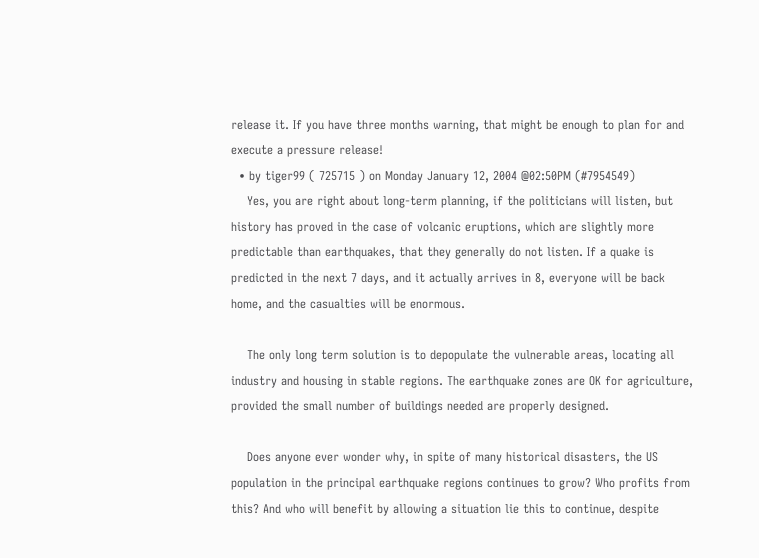release it. If you have three months warning, that might be enough to plan for and execute a pressure release!
  • by tiger99 ( 725715 ) on Monday January 12, 2004 @02:50PM (#7954549)
    Yes, you are right about long-term planning, if the politicians will listen, but history has proved in the case of volcanic eruptions, which are slightly more predictable than earthquakes, that they generally do not listen. If a quake is predicted in the next 7 days, and it actually arrives in 8, everyone will be back home, and the casualties will be enormous.

    The only long term solution is to depopulate the vulnerable areas, locating all industry and housing in stable regions. The earthquake zones are OK for agriculture, provided the small number of buildings needed are properly designed.

    Does anyone ever wonder why, in spite of many historical disasters, the US population in the principal earthquake regions continues to grow? Who profits from this? And who will benefit by allowing a situation lie this to continue, despite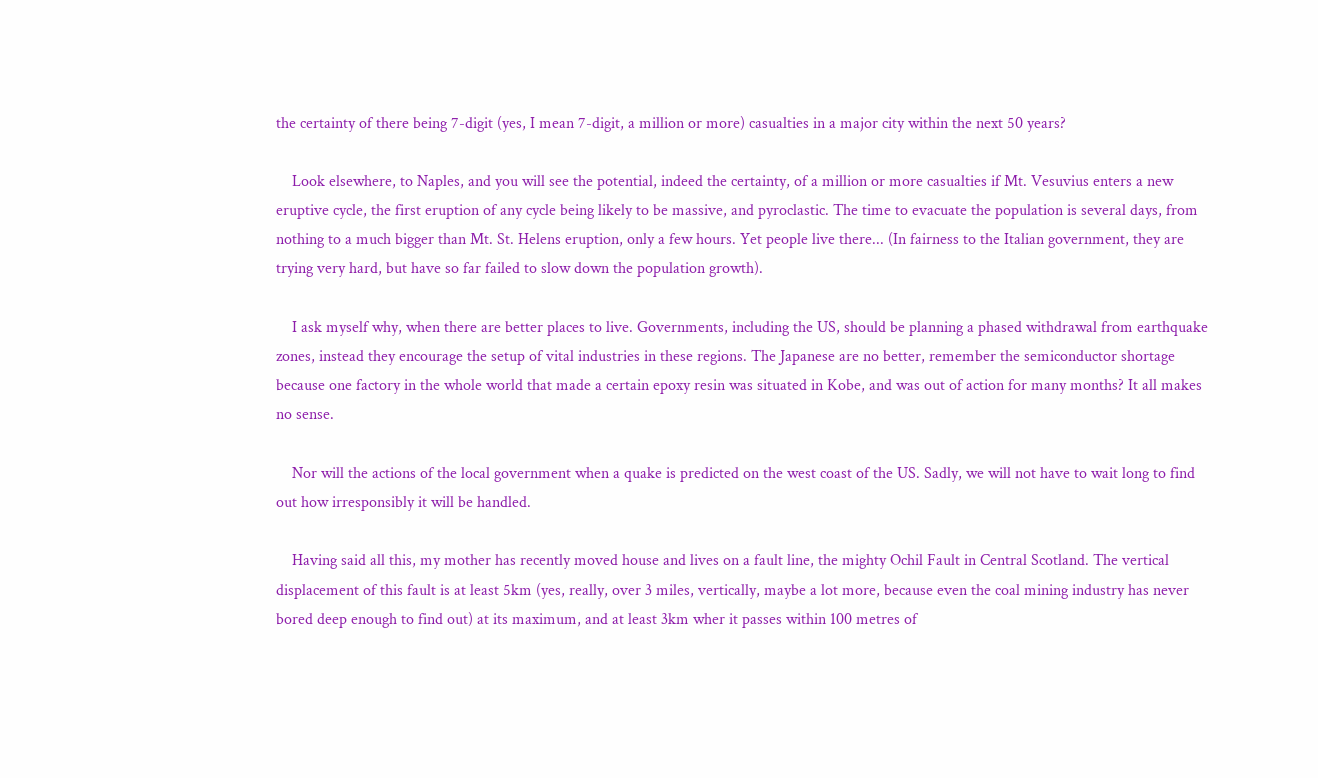the certainty of there being 7-digit (yes, I mean 7-digit, a million or more) casualties in a major city within the next 50 years?

    Look elsewhere, to Naples, and you will see the potential, indeed the certainty, of a million or more casualties if Mt. Vesuvius enters a new eruptive cycle, the first eruption of any cycle being likely to be massive, and pyroclastic. The time to evacuate the population is several days, from nothing to a much bigger than Mt. St. Helens eruption, only a few hours. Yet people live there... (In fairness to the Italian government, they are trying very hard, but have so far failed to slow down the population growth).

    I ask myself why, when there are better places to live. Governments, including the US, should be planning a phased withdrawal from earthquake zones, instead they encourage the setup of vital industries in these regions. The Japanese are no better, remember the semiconductor shortage because one factory in the whole world that made a certain epoxy resin was situated in Kobe, and was out of action for many months? It all makes no sense.

    Nor will the actions of the local government when a quake is predicted on the west coast of the US. Sadly, we will not have to wait long to find out how irresponsibly it will be handled.

    Having said all this, my mother has recently moved house and lives on a fault line, the mighty Ochil Fault in Central Scotland. The vertical displacement of this fault is at least 5km (yes, really, over 3 miles, vertically, maybe a lot more, because even the coal mining industry has never bored deep enough to find out) at its maximum, and at least 3km wher it passes within 100 metres of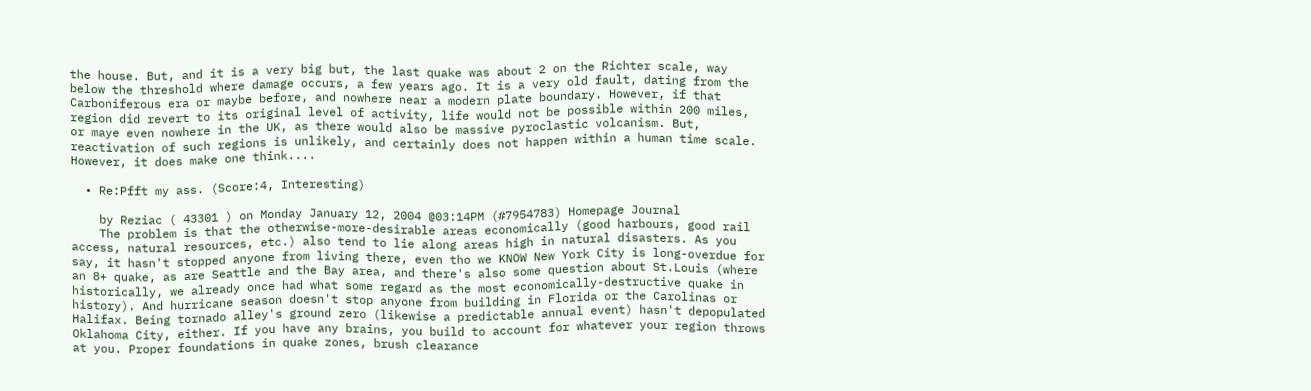the house. But, and it is a very big but, the last quake was about 2 on the Richter scale, way below the threshold where damage occurs, a few years ago. It is a very old fault, dating from the Carboniferous era or maybe before, and nowhere near a modern plate boundary. However, if that region did revert to its original level of activity, life would not be possible within 200 miles, or maye even nowhere in the UK, as there would also be massive pyroclastic volcanism. But, reactivation of such regions is unlikely, and certainly does not happen within a human time scale. However, it does make one think....

  • Re:Pfft my ass. (Score:4, Interesting)

    by Reziac ( 43301 ) on Monday January 12, 2004 @03:14PM (#7954783) Homepage Journal
    The problem is that the otherwise-more-desirable areas economically (good harbours, good rail access, natural resources, etc.) also tend to lie along areas high in natural disasters. As you say, it hasn't stopped anyone from living there, even tho we KNOW New York City is long-overdue for an 8+ quake, as are Seattle and the Bay area, and there's also some question about St.Louis (where historically, we already once had what some regard as the most economically-destructive quake in history). And hurricane season doesn't stop anyone from building in Florida or the Carolinas or Halifax. Being tornado alley's ground zero (likewise a predictable annual event) hasn't depopulated Oklahoma City, either. If you have any brains, you build to account for whatever your region throws at you. Proper foundations in quake zones, brush clearance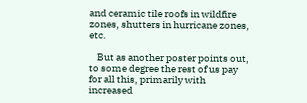and ceramic tile roofs in wildfire zones, shutters in hurricane zones, etc.

    But as another poster points out, to some degree the rest of us pay for all this, primarily with increased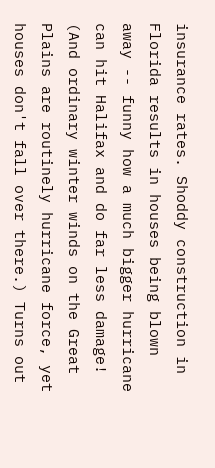insurance rates. Shoddy construction in Florida results in houses being blown away -- funny how a much bigger hurricane can hit Halifax and do far less damage! (And ordinary winter winds on the Great Plains are routinely hurricane force, yet houses don't fall over there.) Turns out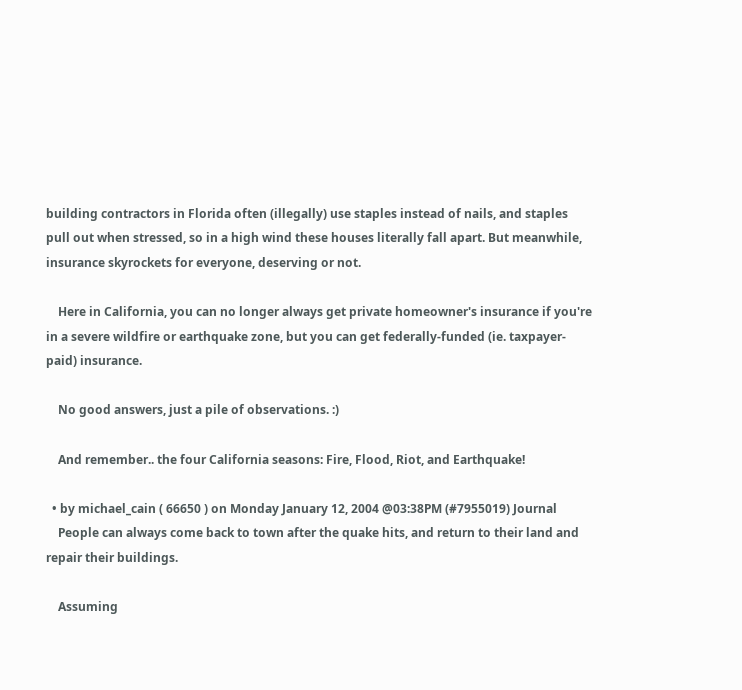building contractors in Florida often (illegally) use staples instead of nails, and staples pull out when stressed, so in a high wind these houses literally fall apart. But meanwhile, insurance skyrockets for everyone, deserving or not.

    Here in California, you can no longer always get private homeowner's insurance if you're in a severe wildfire or earthquake zone, but you can get federally-funded (ie. taxpayer-paid) insurance.

    No good answers, just a pile of observations. :)

    And remember.. the four California seasons: Fire, Flood, Riot, and Earthquake!

  • by michael_cain ( 66650 ) on Monday January 12, 2004 @03:38PM (#7955019) Journal
    People can always come back to town after the quake hits, and return to their land and repair their buildings.

    Assuming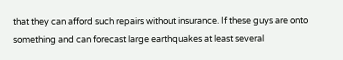that they can afford such repairs without insurance. If these guys are onto something and can forecast large earthquakes at least several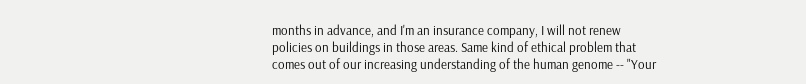months in advance, and I'm an insurance company, I will not renew policies on buildings in those areas. Same kind of ethical problem that comes out of our increasing understanding of the human genome -- "Your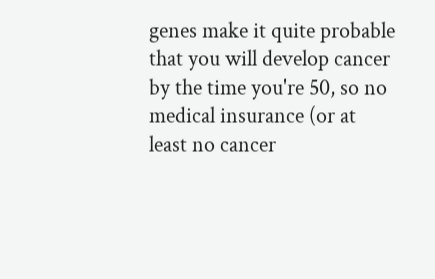genes make it quite probable that you will develop cancer by the time you're 50, so no medical insurance (or at least no cancer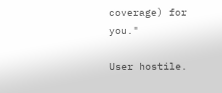coverage) for you."

User hostile.